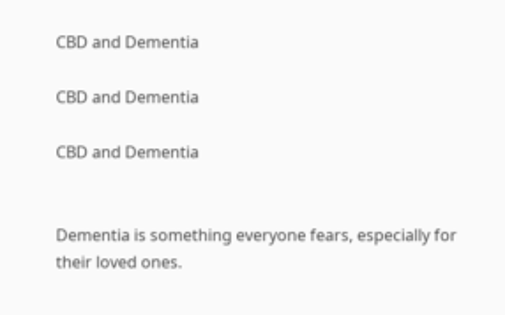CBD and Dementia

CBD and Dementia

CBD and Dementia


Dementia is something everyone fears, especially for their loved ones.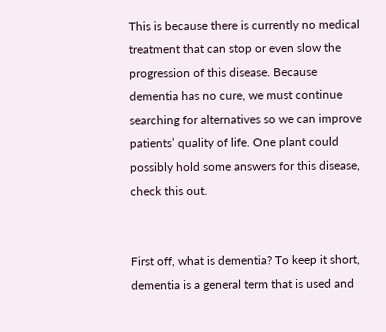This is because there is currently no medical treatment that can stop or even slow the progression of this disease. Because dementia has no cure, we must continue searching for alternatives so we can improve patients’ quality of life. One plant could possibly hold some answers for this disease, check this out.


First off, what is dementia? To keep it short, dementia is a general term that is used and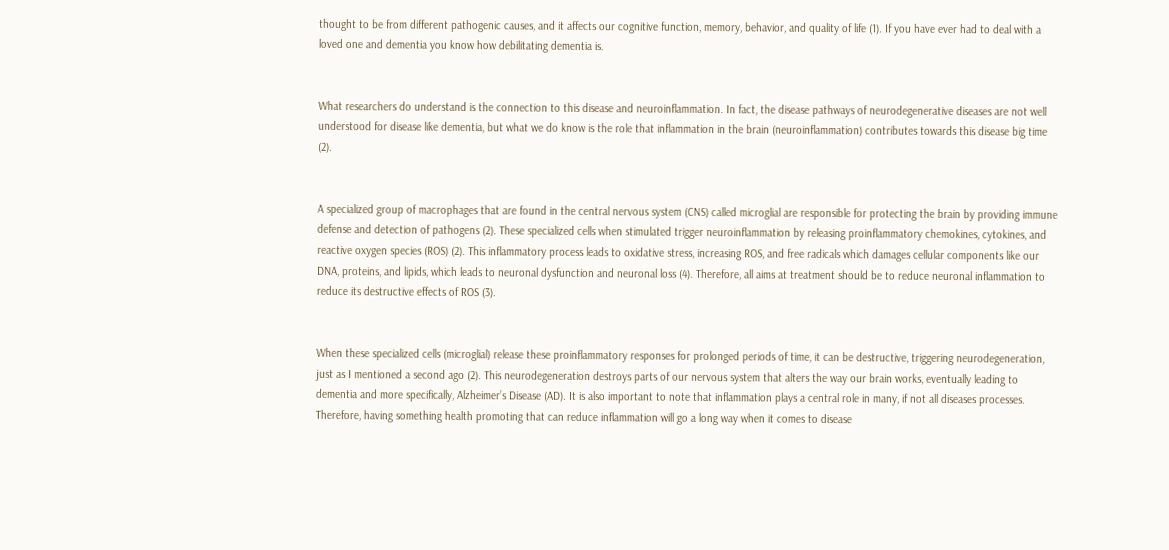thought to be from different pathogenic causes, and it affects our cognitive function, memory, behavior, and quality of life (1). If you have ever had to deal with a loved one and dementia you know how debilitating dementia is.


What researchers do understand is the connection to this disease and neuroinflammation. In fact, the disease pathways of neurodegenerative diseases are not well understood for disease like dementia, but what we do know is the role that inflammation in the brain (neuroinflammation) contributes towards this disease big time (2).


A specialized group of macrophages that are found in the central nervous system (CNS) called microglial are responsible for protecting the brain by providing immune defense and detection of pathogens (2). These specialized cells when stimulated trigger neuroinflammation by releasing proinflammatory chemokines, cytokines, and reactive oxygen species (ROS) (2). This inflammatory process leads to oxidative stress, increasing ROS, and free radicals which damages cellular components like our DNA, proteins, and lipids, which leads to neuronal dysfunction and neuronal loss (4). Therefore, all aims at treatment should be to reduce neuronal inflammation to reduce its destructive effects of ROS (3).


When these specialized cells (microglial) release these proinflammatory responses for prolonged periods of time, it can be destructive, triggering neurodegeneration, just as I mentioned a second ago (2). This neurodegeneration destroys parts of our nervous system that alters the way our brain works, eventually leading to dementia and more specifically, Alzheimer’s Disease (AD). It is also important to note that inflammation plays a central role in many, if not all diseases processes. Therefore, having something health promoting that can reduce inflammation will go a long way when it comes to disease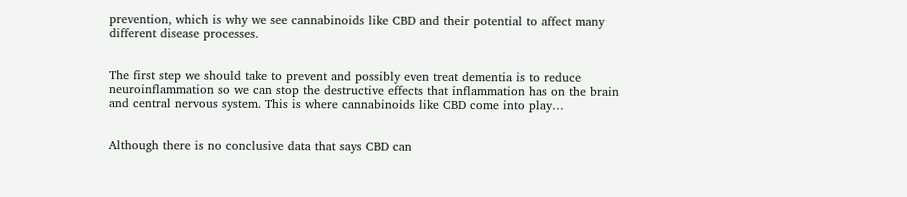prevention, which is why we see cannabinoids like CBD and their potential to affect many different disease processes.


The first step we should take to prevent and possibly even treat dementia is to reduce neuroinflammation so we can stop the destructive effects that inflammation has on the brain and central nervous system. This is where cannabinoids like CBD come into play…


Although there is no conclusive data that says CBD can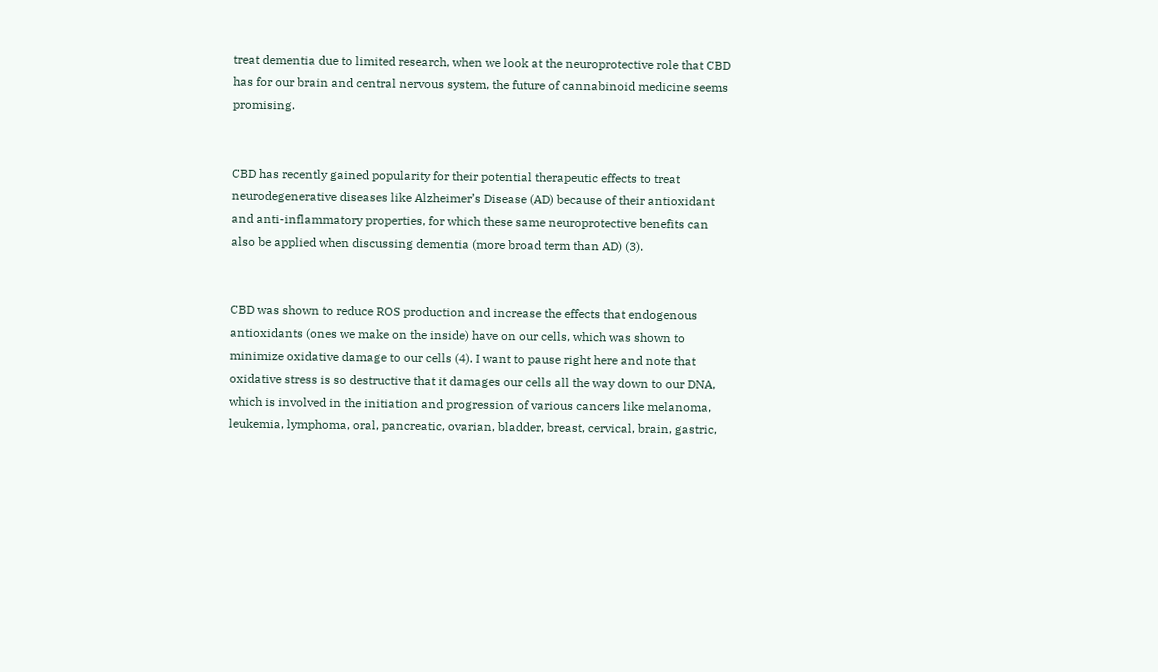treat dementia due to limited research, when we look at the neuroprotective role that CBD has for our brain and central nervous system, the future of cannabinoid medicine seems promising.


CBD has recently gained popularity for their potential therapeutic effects to treat neurodegenerative diseases like Alzheimer’s Disease (AD) because of their antioxidant and anti-inflammatory properties, for which these same neuroprotective benefits can also be applied when discussing dementia (more broad term than AD) (3).


CBD was shown to reduce ROS production and increase the effects that endogenous antioxidants (ones we make on the inside) have on our cells, which was shown to minimize oxidative damage to our cells (4). I want to pause right here and note that oxidative stress is so destructive that it damages our cells all the way down to our DNA, which is involved in the initiation and progression of various cancers like melanoma, leukemia, lymphoma, oral, pancreatic, ovarian, bladder, breast, cervical, brain, gastric,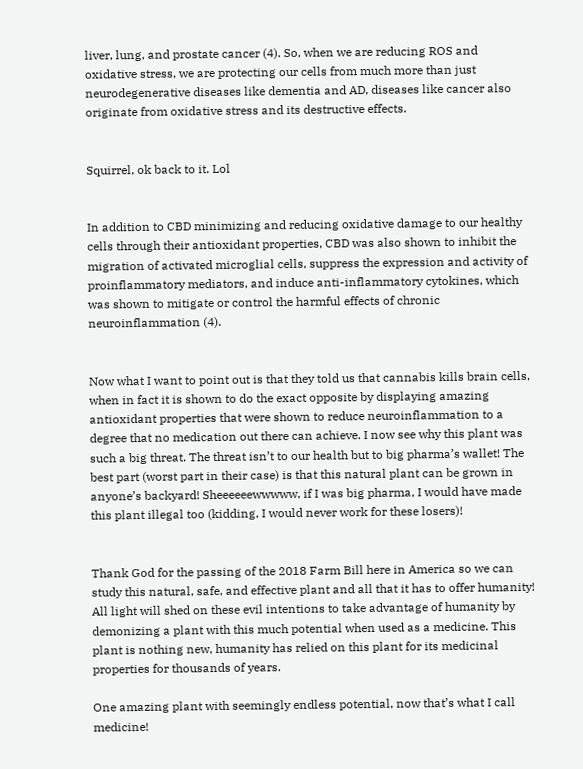liver, lung, and prostate cancer (4). So, when we are reducing ROS and oxidative stress, we are protecting our cells from much more than just neurodegenerative diseases like dementia and AD, diseases like cancer also originate from oxidative stress and its destructive effects.


Squirrel, ok back to it. Lol


In addition to CBD minimizing and reducing oxidative damage to our healthy cells through their antioxidant properties, CBD was also shown to inhibit the migration of activated microglial cells, suppress the expression and activity of proinflammatory mediators, and induce anti-inflammatory cytokines, which was shown to mitigate or control the harmful effects of chronic neuroinflammation (4).


Now what I want to point out is that they told us that cannabis kills brain cells, when in fact it is shown to do the exact opposite by displaying amazing antioxidant properties that were shown to reduce neuroinflammation to a degree that no medication out there can achieve. I now see why this plant was such a big threat. The threat isn’t to our health but to big pharma’s wallet! The best part (worst part in their case) is that this natural plant can be grown in anyone’s backyard! Sheeeeeewwwww, if I was big pharma, I would have made this plant illegal too (kidding, I would never work for these losers)!


Thank God for the passing of the 2018 Farm Bill here in America so we can study this natural, safe, and effective plant and all that it has to offer humanity! All light will shed on these evil intentions to take advantage of humanity by demonizing a plant with this much potential when used as a medicine. This plant is nothing new, humanity has relied on this plant for its medicinal properties for thousands of years.

One amazing plant with seemingly endless potential, now that’s what I call medicine!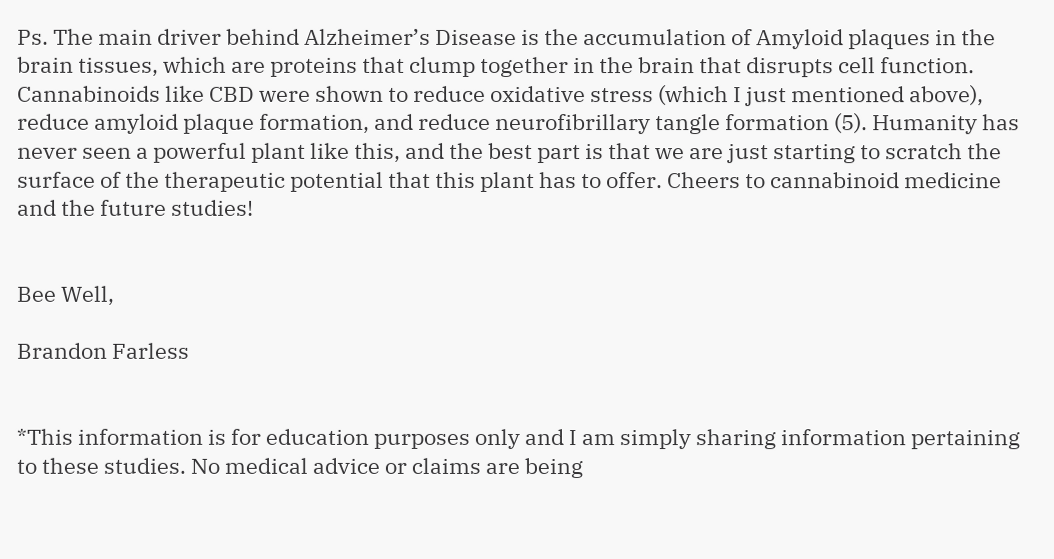Ps. The main driver behind Alzheimer’s Disease is the accumulation of Amyloid plaques in the brain tissues, which are proteins that clump together in the brain that disrupts cell function. Cannabinoids like CBD were shown to reduce oxidative stress (which I just mentioned above), reduce amyloid plaque formation, and reduce neurofibrillary tangle formation (5). Humanity has never seen a powerful plant like this, and the best part is that we are just starting to scratch the surface of the therapeutic potential that this plant has to offer. Cheers to cannabinoid medicine and the future studies!


Bee Well,

Brandon Farless


*This information is for education purposes only and I am simply sharing information pertaining to these studies. No medical advice or claims are being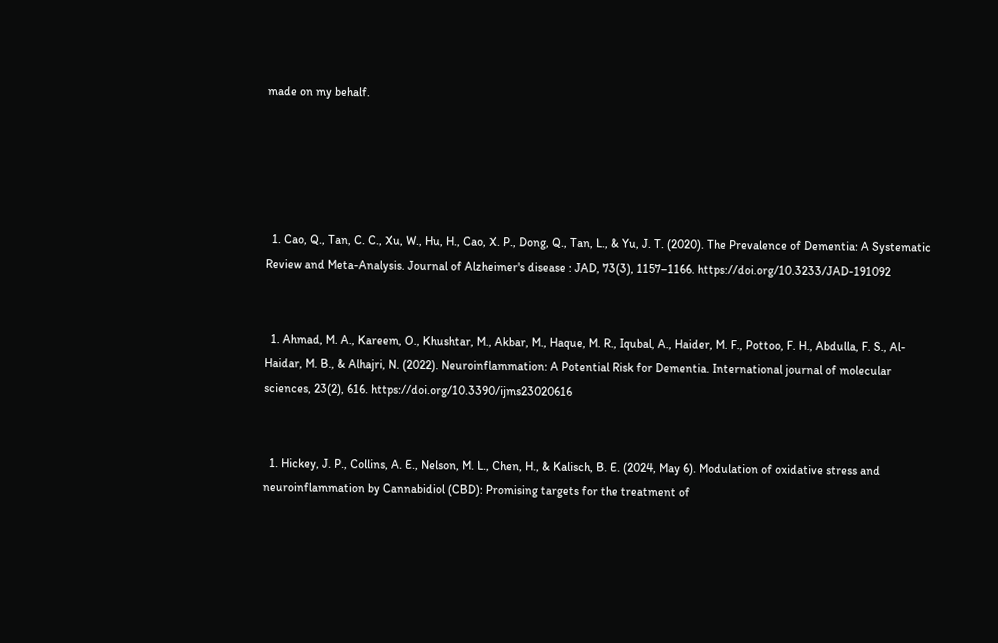made on my behalf.





  1. Cao, Q., Tan, C. C., Xu, W., Hu, H., Cao, X. P., Dong, Q., Tan, L., & Yu, J. T. (2020). The Prevalence of Dementia: A Systematic Review and Meta-Analysis. Journal of Alzheimer's disease : JAD, 73(3), 1157–1166. https://doi.org/10.3233/JAD-191092


  1. Ahmad, M. A., Kareem, O., Khushtar, M., Akbar, M., Haque, M. R., Iqubal, A., Haider, M. F., Pottoo, F. H., Abdulla, F. S., Al-Haidar, M. B., & Alhajri, N. (2022). Neuroinflammation: A Potential Risk for Dementia. International journal of molecular sciences, 23(2), 616. https://doi.org/10.3390/ijms23020616


  1. Hickey, J. P., Collins, A. E., Nelson, M. L., Chen, H., & Kalisch, B. E. (2024, May 6). Modulation of oxidative stress and neuroinflammation by Cannabidiol (CBD): Promising targets for the treatment of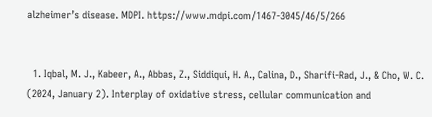alzheimer’s disease. MDPI. https://www.mdpi.com/1467-3045/46/5/266


  1. Iqbal, M. J., Kabeer, A., Abbas, Z., Siddiqui, H. A., Calina, D., Sharifi-Rad, J., & Cho, W. C. (2024, January 2). Interplay of oxidative stress, cellular communication and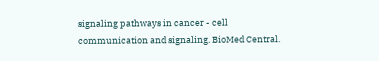signaling pathways in cancer - cell communication and signaling. BioMed Central.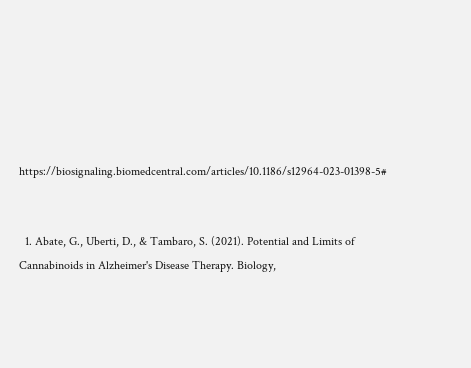https://biosignaling.biomedcentral.com/articles/10.1186/s12964-023-01398-5#


  1. Abate, G., Uberti, D., & Tambaro, S. (2021). Potential and Limits of Cannabinoids in Alzheimer's Disease Therapy. Biology,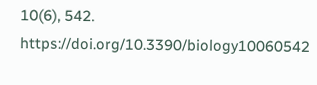10(6), 542. https://doi.org/10.3390/biology10060542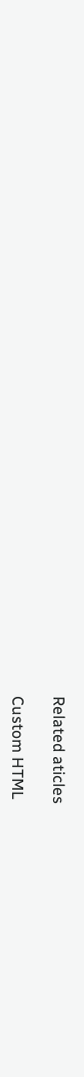Related aticles

Custom HTML